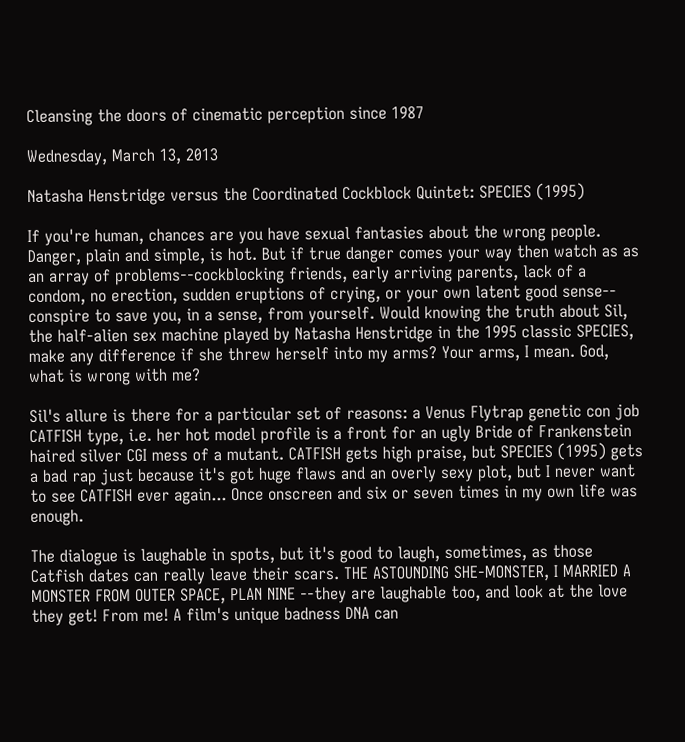Cleansing the doors of cinematic perception since 1987

Wednesday, March 13, 2013

Natasha Henstridge versus the Coordinated Cockblock Quintet: SPECIES (1995)

If you're human, chances are you have sexual fantasies about the wrong people. Danger, plain and simple, is hot. But if true danger comes your way then watch as as an array of problems--cockblocking friends, early arriving parents, lack of a condom, no erection, sudden eruptions of crying, or your own latent good sense-- conspire to save you, in a sense, from yourself. Would knowing the truth about Sil, the half-alien sex machine played by Natasha Henstridge in the 1995 classic SPECIES, make any difference if she threw herself into my arms? Your arms, I mean. God, what is wrong with me?

Sil's allure is there for a particular set of reasons: a Venus Flytrap genetic con job CATFISH type, i.e. her hot model profile is a front for an ugly Bride of Frankenstein haired silver CGI mess of a mutant. CATFISH gets high praise, but SPECIES (1995) gets a bad rap just because it's got huge flaws and an overly sexy plot, but I never want to see CATFISH ever again... Once onscreen and six or seven times in my own life was enough.

The dialogue is laughable in spots, but it's good to laugh, sometimes, as those Catfish dates can really leave their scars. THE ASTOUNDING SHE-MONSTER, I MARRIED A MONSTER FROM OUTER SPACE, PLAN NINE --they are laughable too, and look at the love they get! From me! A film's unique badness DNA can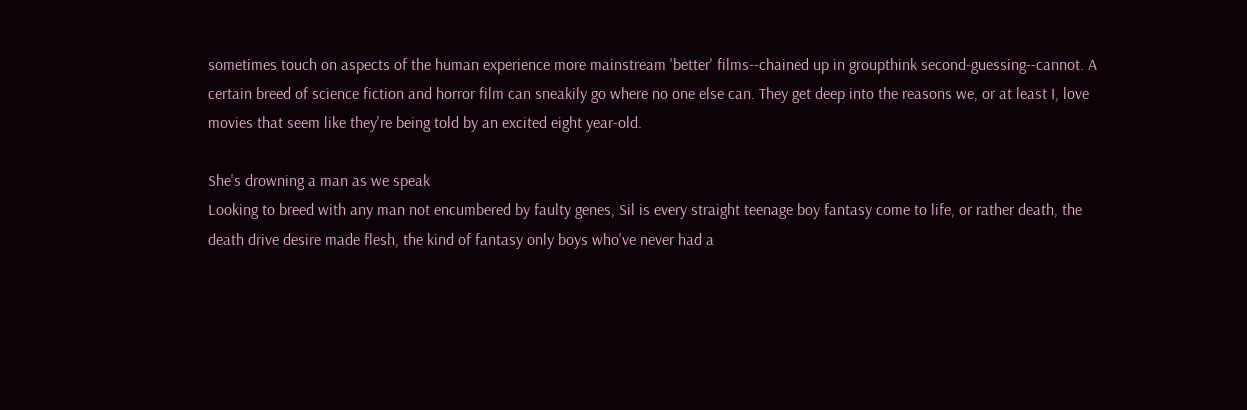sometimes touch on aspects of the human experience more mainstream 'better' films--chained up in groupthink second-guessing--cannot. A certain breed of science fiction and horror film can sneakily go where no one else can. They get deep into the reasons we, or at least I, love movies that seem like they're being told by an excited eight year-old.

She's drowning a man as we speak
Looking to breed with any man not encumbered by faulty genes, Sil is every straight teenage boy fantasy come to life, or rather death, the death drive desire made flesh, the kind of fantasy only boys who've never had a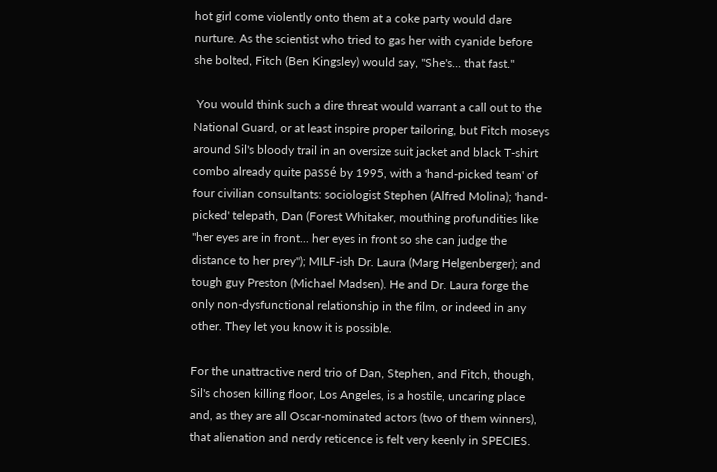hot girl come violently onto them at a coke party would dare nurture. As the scientist who tried to gas her with cyanide before she bolted, Fitch (Ben Kingsley) would say, "She's... that fast."

 You would think such a dire threat would warrant a call out to the National Guard, or at least inspire proper tailoring, but Fitch moseys around Sil's bloody trail in an oversize suit jacket and black T-shirt combo already quite passé by 1995, with a 'hand-picked team' of four civilian consultants: sociologist Stephen (Alfred Molina); 'hand-picked' telepath, Dan (Forest Whitaker, mouthing profundities like "her eyes are in front... her eyes in front so she can judge the distance to her prey"); MILF-ish Dr. Laura (Marg Helgenberger); and tough guy Preston (Michael Madsen). He and Dr. Laura forge the only non-dysfunctional relationship in the film, or indeed in any other. They let you know it is possible.

For the unattractive nerd trio of Dan, Stephen, and Fitch, though, Sil's chosen killing floor, Los Angeles, is a hostile, uncaring place and, as they are all Oscar-nominated actors (two of them winners), that alienation and nerdy reticence is felt very keenly in SPECIES.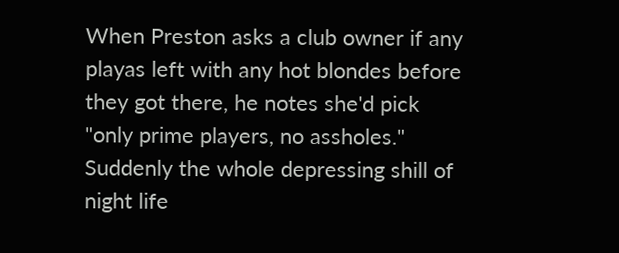When Preston asks a club owner if any playas left with any hot blondes before they got there, he notes she'd pick "only prime players, no assholes." Suddenly the whole depressing shill of night life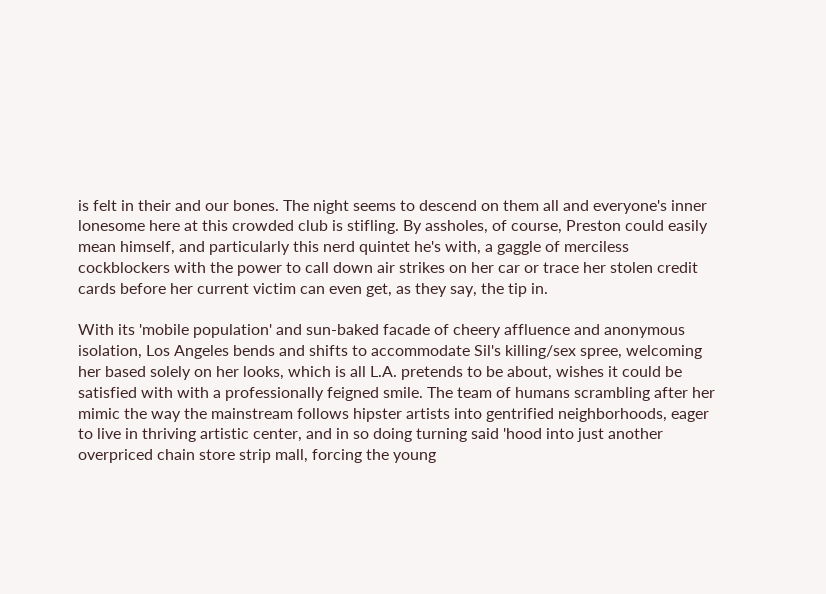is felt in their and our bones. The night seems to descend on them all and everyone's inner lonesome here at this crowded club is stifling. By assholes, of course, Preston could easily mean himself, and particularly this nerd quintet he's with, a gaggle of merciless cockblockers with the power to call down air strikes on her car or trace her stolen credit cards before her current victim can even get, as they say, the tip in.

With its 'mobile population' and sun-baked facade of cheery affluence and anonymous isolation, Los Angeles bends and shifts to accommodate Sil's killing/sex spree, welcoming her based solely on her looks, which is all L.A. pretends to be about, wishes it could be satisfied with with a professionally feigned smile. The team of humans scrambling after her mimic the way the mainstream follows hipster artists into gentrified neighborhoods, eager to live in thriving artistic center, and in so doing turning said 'hood into just another overpriced chain store strip mall, forcing the young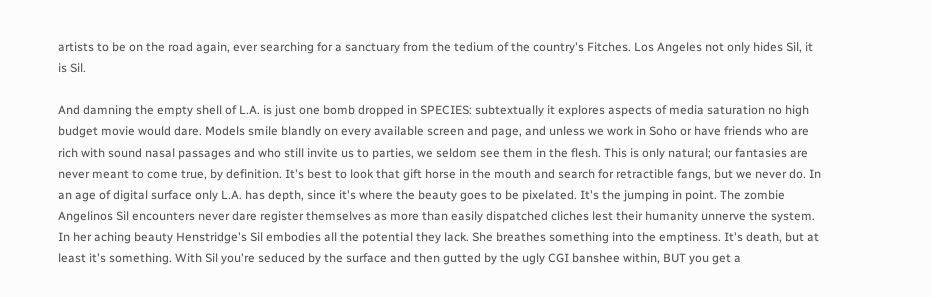artists to be on the road again, ever searching for a sanctuary from the tedium of the country's Fitches. Los Angeles not only hides Sil, it is Sil.

And damning the empty shell of L.A. is just one bomb dropped in SPECIES: subtextually it explores aspects of media saturation no high budget movie would dare. Models smile blandly on every available screen and page, and unless we work in Soho or have friends who are rich with sound nasal passages and who still invite us to parties, we seldom see them in the flesh. This is only natural; our fantasies are never meant to come true, by definition. It's best to look that gift horse in the mouth and search for retractible fangs, but we never do. In an age of digital surface only L.A. has depth, since it's where the beauty goes to be pixelated. It's the jumping in point. The zombie Angelinos Sil encounters never dare register themselves as more than easily dispatched cliches lest their humanity unnerve the system. In her aching beauty Henstridge's Sil embodies all the potential they lack. She breathes something into the emptiness. It's death, but at least it's something. With Sil you're seduced by the surface and then gutted by the ugly CGI banshee within, BUT you get a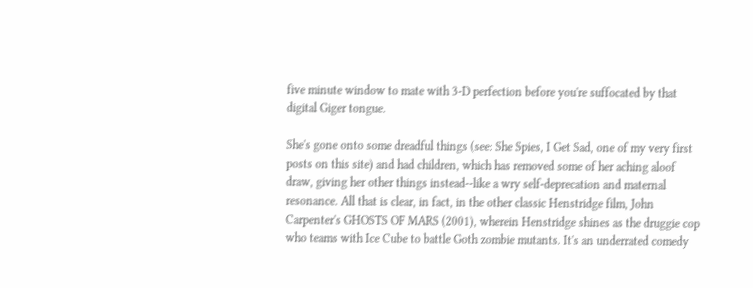five minute window to mate with 3-D perfection before you're suffocated by that digital Giger tongue.

She's gone onto some dreadful things (see: She Spies, I Get Sad, one of my very first posts on this site) and had children, which has removed some of her aching aloof draw, giving her other things instead--like a wry self-deprecation and maternal resonance. All that is clear, in fact, in the other classic Henstridge film, John Carpenter's GHOSTS OF MARS (2001), wherein Henstridge shines as the druggie cop who teams with Ice Cube to battle Goth zombie mutants. It's an underrated comedy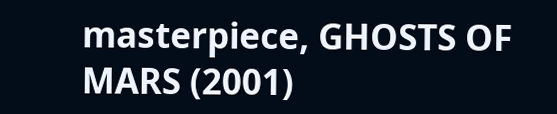masterpiece, GHOSTS OF MARS (2001)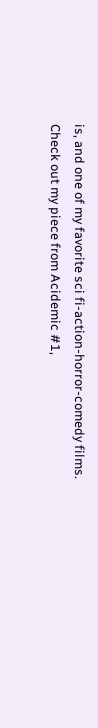is, and one of my favorite sci fi-action-horror-comedy films. Check out my piece from Acidemic #1,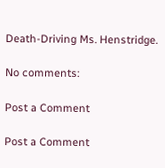Death-Driving Ms. Henstridge.

No comments:

Post a Comment

Post a Comment